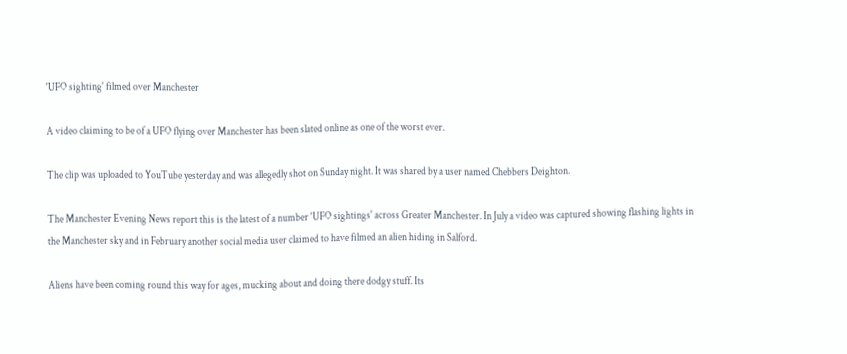'UFO sighting' filmed over Manchester

A video claiming to be of a UFO flying over Manchester has been slated online as one of the worst ever.

The clip was uploaded to YouTube yesterday and was allegedly shot on Sunday night. It was shared by a user named Chebbers Deighton.

The Manchester Evening News report this is the latest of a number 'UFO sightings' across Greater Manchester. In July a video was captured showing flashing lights in the Manchester sky and in February another social media user claimed to have filmed an alien hiding in Salford.

Aliens have been coming round this way for ages, mucking about and doing there dodgy stuff. Its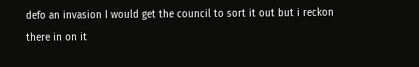defo an invasion I would get the council to sort it out but i reckon there in on it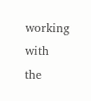working with the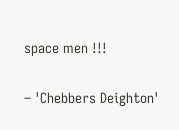space men !!!

– 'Chebbers Deighton'